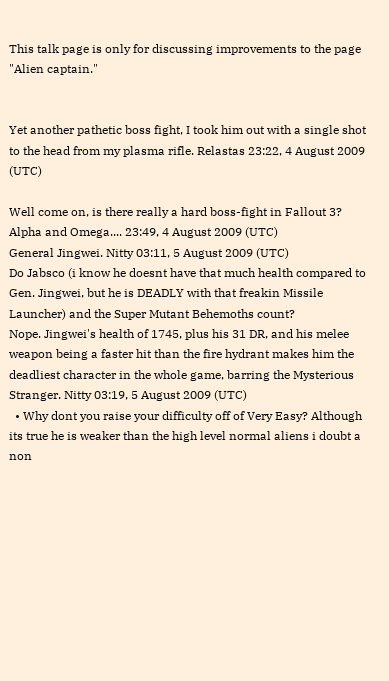This talk page is only for discussing improvements to the page "Alien captain."


Yet another pathetic boss fight, I took him out with a single shot to the head from my plasma rifle. Relastas 23:22, 4 August 2009 (UTC)

Well come on, is there really a hard boss-fight in Fallout 3? Alpha and Omega.... 23:49, 4 August 2009 (UTC)
General Jingwei. Nitty 03:11, 5 August 2009 (UTC)
Do Jabsco (i know he doesnt have that much health compared to Gen. Jingwei, but he is DEADLY with that freakin Missile Launcher) and the Super Mutant Behemoths count?
Nope. Jingwei's health of 1745, plus his 31 DR, and his melee weapon being a faster hit than the fire hydrant makes him the deadliest character in the whole game, barring the Mysterious Stranger. Nitty 03:19, 5 August 2009 (UTC)
  • Why dont you raise your difficulty off of Very Easy? Although its true he is weaker than the high level normal aliens i doubt a non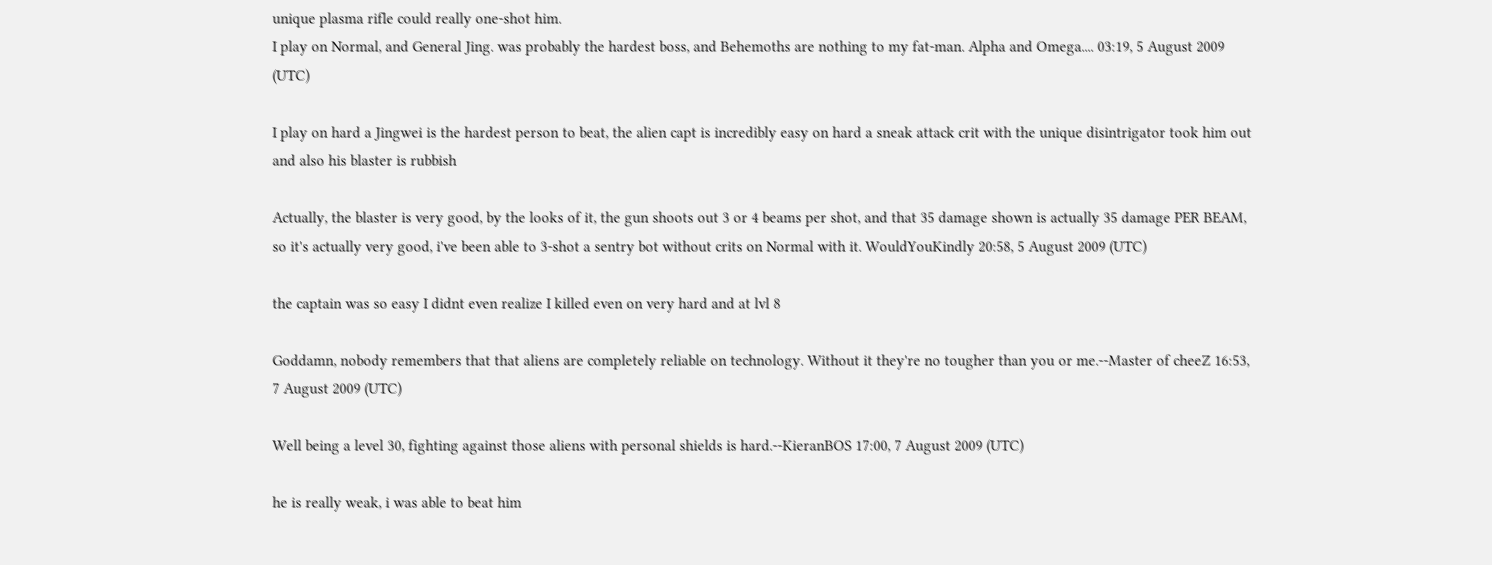unique plasma rifle could really one-shot him.
I play on Normal, and General Jing. was probably the hardest boss, and Behemoths are nothing to my fat-man. Alpha and Omega.... 03:19, 5 August 2009 (UTC)

I play on hard a Jingwei is the hardest person to beat, the alien capt is incredibly easy on hard a sneak attack crit with the unique disintrigator took him out and also his blaster is rubbish

Actually, the blaster is very good, by the looks of it, the gun shoots out 3 or 4 beams per shot, and that 35 damage shown is actually 35 damage PER BEAM, so it's actually very good, i've been able to 3-shot a sentry bot without crits on Normal with it. WouldYouKindly 20:58, 5 August 2009 (UTC)

the captain was so easy I didnt even realize I killed even on very hard and at lvl 8

Goddamn, nobody remembers that that aliens are completely reliable on technology. Without it they're no tougher than you or me.--Master of cheeZ 16:53, 7 August 2009 (UTC)

Well being a level 30, fighting against those aliens with personal shields is hard.--KieranBOS 17:00, 7 August 2009 (UTC)

he is really weak, i was able to beat him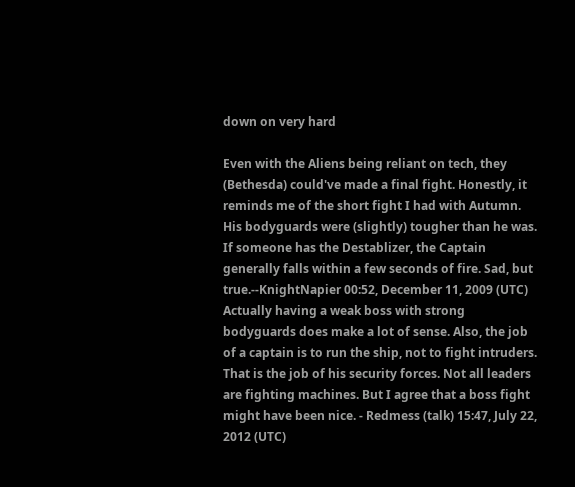down on very hard

Even with the Aliens being reliant on tech, they (Bethesda) could've made a final fight. Honestly, it reminds me of the short fight I had with Autumn. His bodyguards were (slightly) tougher than he was. If someone has the Destablizer, the Captain generally falls within a few seconds of fire. Sad, but true.--KnightNapier 00:52, December 11, 2009 (UTC)
Actually having a weak boss with strong bodyguards does make a lot of sense. Also, the job of a captain is to run the ship, not to fight intruders. That is the job of his security forces. Not all leaders are fighting machines. But I agree that a boss fight might have been nice. - Redmess (talk) 15:47, July 22, 2012 (UTC)